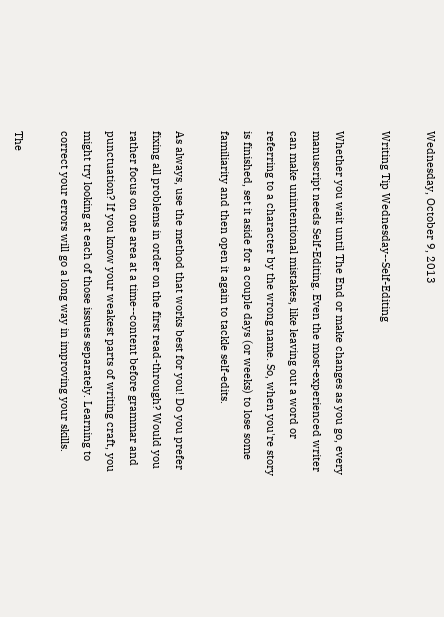Wednesday, October 9, 2013

Writing Tip Wednesday--Self-Editing

Whether you wait until The End or make changes as you go, every manuscript needs Self-Editing. Even the most-experienced writer can make unintentional mistakes, like leaving out a word or referring to a character by the wrong name. So, when you're story is finished, set it aside for a couple days (or weeks) to lose some familiarity and then open it again to tackle self-edits.

As always, use the method that works best for you! Do you prefer fixing all problems in order on the first read-through? Would you rather focus on one area at a time--content before grammar and punctuation? If you know your weakest parts of writing craft, you might try looking at each of those issues separately. Learning to correct your errors will go a long way in improving your skills.

The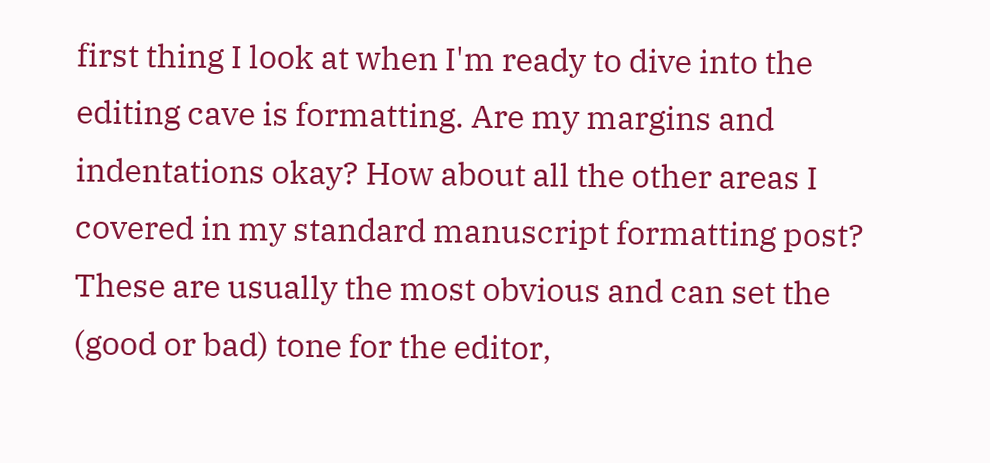first thing I look at when I'm ready to dive into the editing cave is formatting. Are my margins and indentations okay? How about all the other areas I covered in my standard manuscript formatting post? These are usually the most obvious and can set the (good or bad) tone for the editor,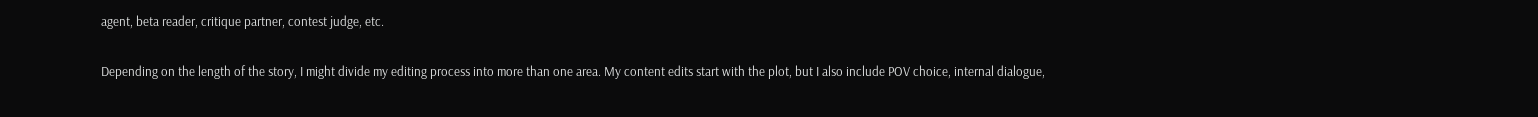agent, beta reader, critique partner, contest judge, etc.

Depending on the length of the story, I might divide my editing process into more than one area. My content edits start with the plot, but I also include POV choice, internal dialogue,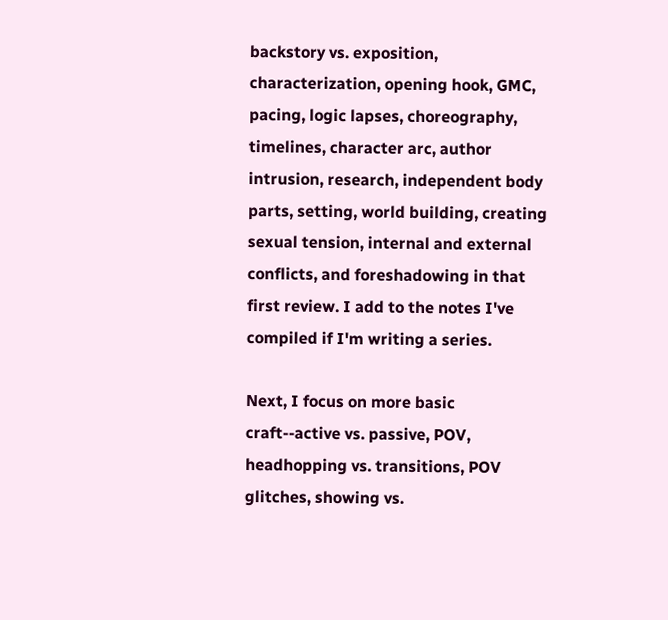backstory vs. exposition, characterization, opening hook, GMC, pacing, logic lapses, choreography, timelines, character arc, author intrusion, research, independent body parts, setting, world building, creating sexual tension, internal and external conflicts, and foreshadowing in that first review. I add to the notes I've compiled if I'm writing a series.

Next, I focus on more basic craft--active vs. passive, POV, headhopping vs. transitions, POV glitches, showing vs.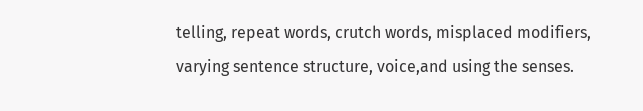telling, repeat words, crutch words, misplaced modifiers, varying sentence structure, voice,and using the senses.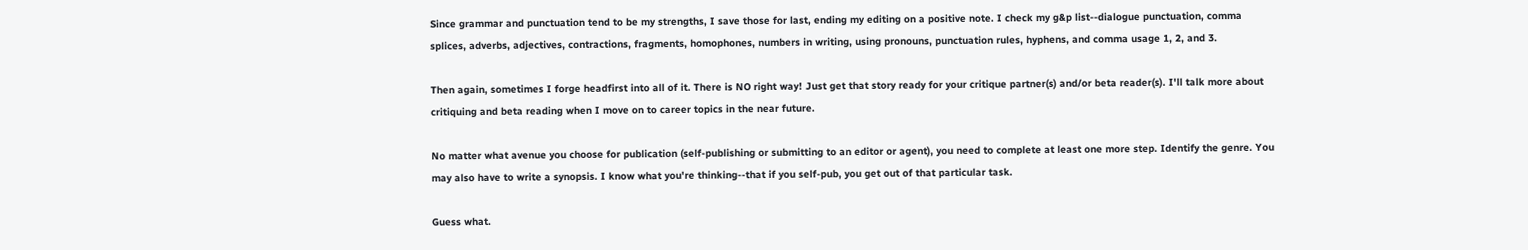Since grammar and punctuation tend to be my strengths, I save those for last, ending my editing on a positive note. I check my g&p list--dialogue punctuation, comma splices, adverbs, adjectives, contractions, fragments, homophones, numbers in writing, using pronouns, punctuation rules, hyphens, and comma usage 1, 2, and 3.

Then again, sometimes I forge headfirst into all of it. There is NO right way! Just get that story ready for your critique partner(s) and/or beta reader(s). I'll talk more about critiquing and beta reading when I move on to career topics in the near future.

No matter what avenue you choose for publication (self-publishing or submitting to an editor or agent), you need to complete at least one more step. Identify the genre. You may also have to write a synopsis. I know what you're thinking--that if you self-pub, you get out of that particular task.

Guess what.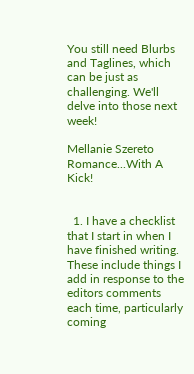You still need Blurbs and Taglines, which can be just as challenging. We'll delve into those next week!

Mellanie Szereto
Romance...With A Kick!


  1. I have a checklist that I start in when I have finished writing. These include things I add in response to the editors comments each time, particularly coming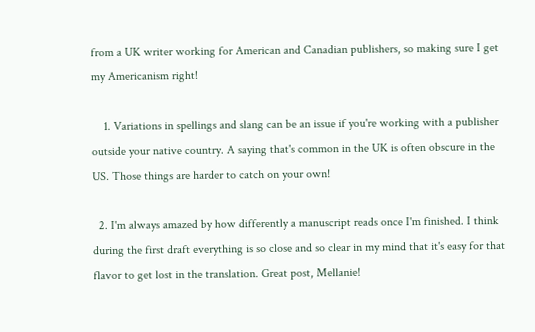from a UK writer working for American and Canadian publishers, so making sure I get my Americanism right!

    1. Variations in spellings and slang can be an issue if you're working with a publisher outside your native country. A saying that's common in the UK is often obscure in the US. Those things are harder to catch on your own!

  2. I'm always amazed by how differently a manuscript reads once I'm finished. I think during the first draft everything is so close and so clear in my mind that it's easy for that flavor to get lost in the translation. Great post, Mellanie!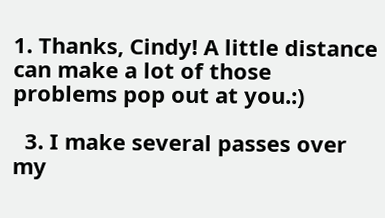1. Thanks, Cindy! A little distance can make a lot of those problems pop out at you.:)

  3. I make several passes over my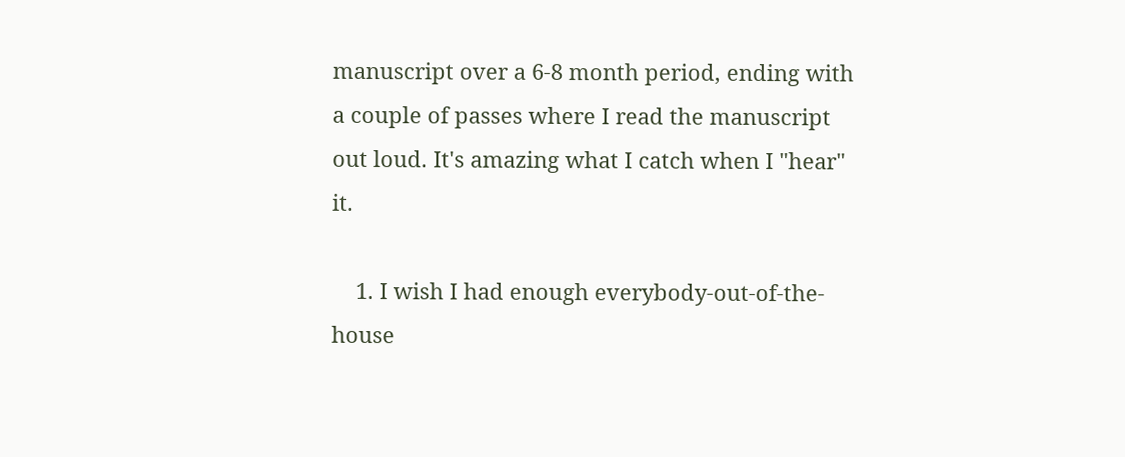manuscript over a 6-8 month period, ending with a couple of passes where I read the manuscript out loud. It's amazing what I catch when I "hear" it.

    1. I wish I had enough everybody-out-of-the-house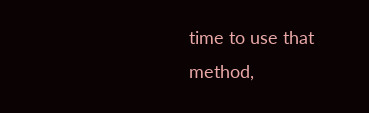time to use that method,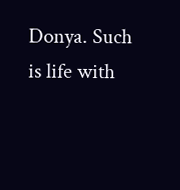Donya. Such is life with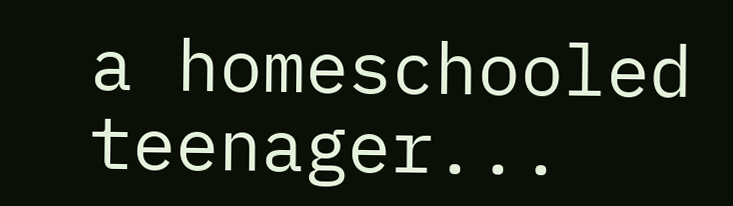a homeschooled teenager...